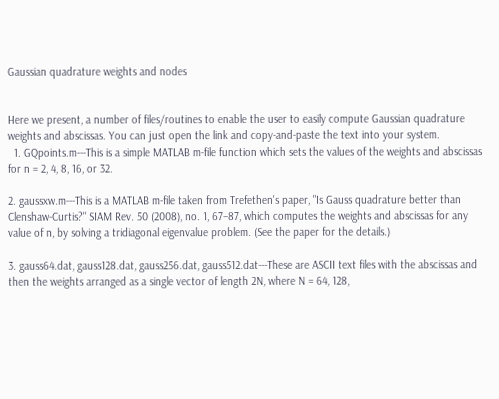Gaussian quadrature weights and nodes


Here we present, a number of files/routines to enable the user to easily compute Gaussian quadrature weights and abscissas. You can just open the link and copy-and-paste the text into your system.
  1. GQpoints.m---This is a simple MATLAB m-file function which sets the values of the weights and abscissas for n = 2, 4, 8, 16, or 32.

2. gaussxw.m---This is a MATLAB m-file taken from Trefethen's paper, "Is Gauss quadrature better than Clenshaw-Curtis?" SIAM Rev. 50 (2008), no. 1, 67–87, which computes the weights and abscissas for any value of n, by solving a tridiagonal eigenvalue problem. (See the paper for the details.)

3. gauss64.dat, gauss128.dat, gauss256.dat, gauss512.dat---These are ASCII text files with the abscissas and then the weights arranged as a single vector of length 2N, where N = 64, 128,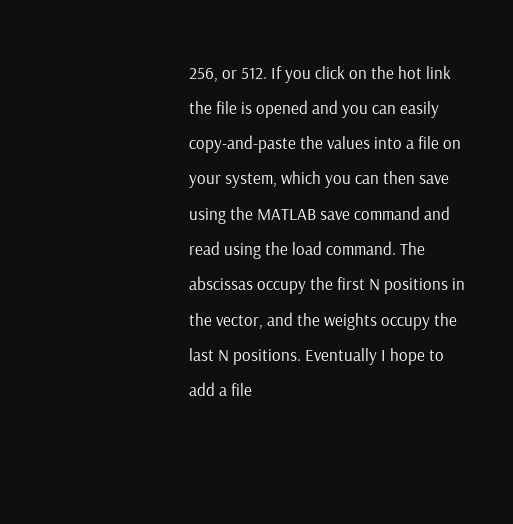256, or 512. If you click on the hot link the file is opened and you can easily copy-and-paste the values into a file on your system, which you can then save using the MATLAB save command and read using the load command. The abscissas occupy the first N positions in the vector, and the weights occupy the last N positions. Eventually I hope to add a file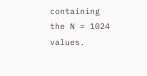containing the N = 1024 values.